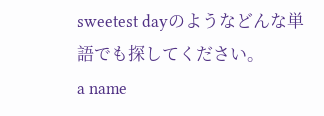sweetest dayのようなどんな単語でも探してください。
a name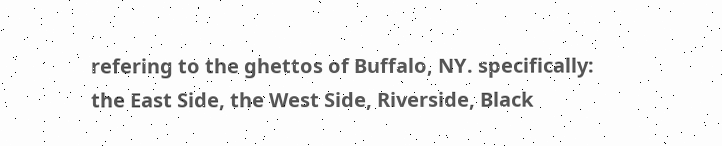refering to the ghettos of Buffalo, NY. specifically: the East Side, the West Side, Riverside, Black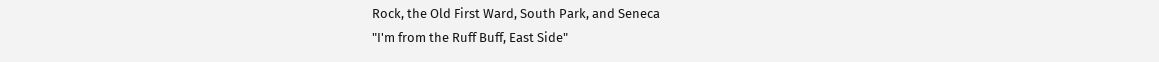Rock, the Old First Ward, South Park, and Seneca
"I'm from the Ruff Buff, East Side"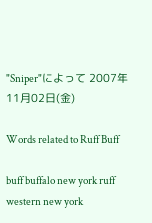"Sniper"によって 2007年11月02日(金)

Words related to Ruff Buff

buff buffalo new york ruff western new york